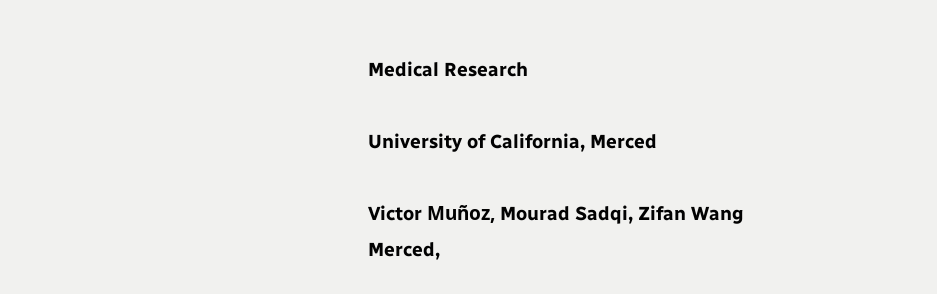Medical Research

University of California, Merced

Victor Muñoz, Mourad Sadqi, Zifan Wang
Merced,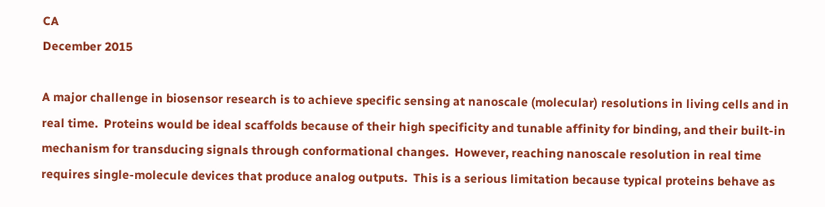CA
December 2015

A major challenge in biosensor research is to achieve specific sensing at nanoscale (molecular) resolutions in living cells and in real time.  Proteins would be ideal scaffolds because of their high specificity and tunable affinity for binding, and their built-in mechanism for transducing signals through conformational changes.  However, reaching nanoscale resolution in real time requires single-molecule devices that produce analog outputs.  This is a serious limitation because typical proteins behave as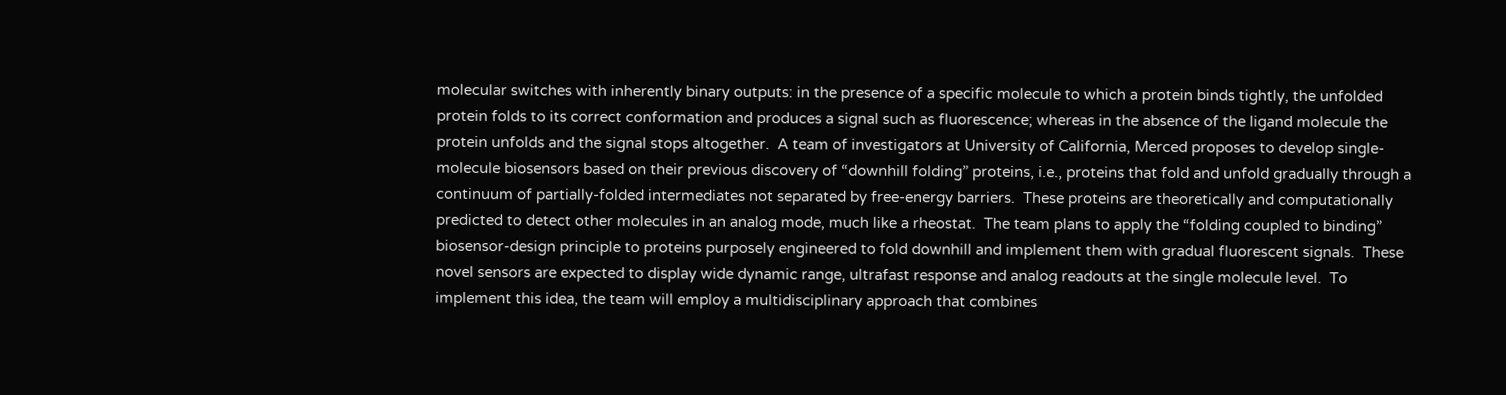molecular switches with inherently binary outputs: in the presence of a specific molecule to which a protein binds tightly, the unfolded protein folds to its correct conformation and produces a signal such as fluorescence; whereas in the absence of the ligand molecule the protein unfolds and the signal stops altogether.  A team of investigators at University of California, Merced proposes to develop single-molecule biosensors based on their previous discovery of “downhill folding” proteins, i.e., proteins that fold and unfold gradually through a continuum of partially-folded intermediates not separated by free-energy barriers.  These proteins are theoretically and computationally predicted to detect other molecules in an analog mode, much like a rheostat.  The team plans to apply the “folding coupled to binding” biosensor-design principle to proteins purposely engineered to fold downhill and implement them with gradual fluorescent signals.  These novel sensors are expected to display wide dynamic range, ultrafast response and analog readouts at the single molecule level.  To implement this idea, the team will employ a multidisciplinary approach that combines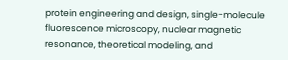protein engineering and design, single-molecule fluorescence microscopy, nuclear magnetic resonance, theoretical modeling, and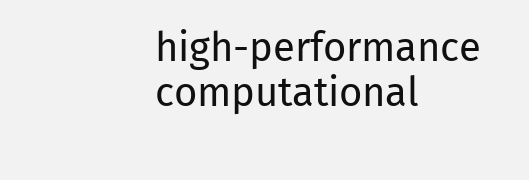high-performance computational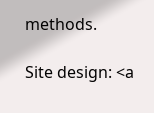methods.

Site design: <a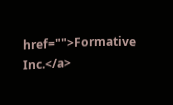href="">Formative Inc.</a>